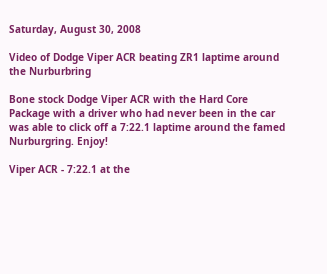Saturday, August 30, 2008

Video of Dodge Viper ACR beating ZR1 laptime around the Nurburbring

Bone stock Dodge Viper ACR with the Hard Core Package with a driver who had never been in the car was able to click off a 7:22.1 laptime around the famed Nurburgring. Enjoy!

Viper ACR - 7:22.1 at the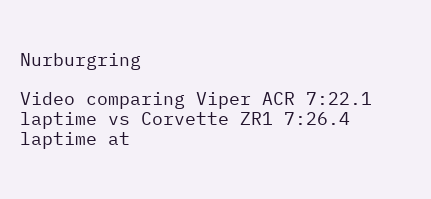Nurburgring

Video comparing Viper ACR 7:22.1 laptime vs Corvette ZR1 7:26.4 laptime at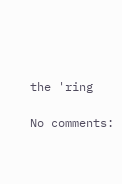the 'ring

No comments: